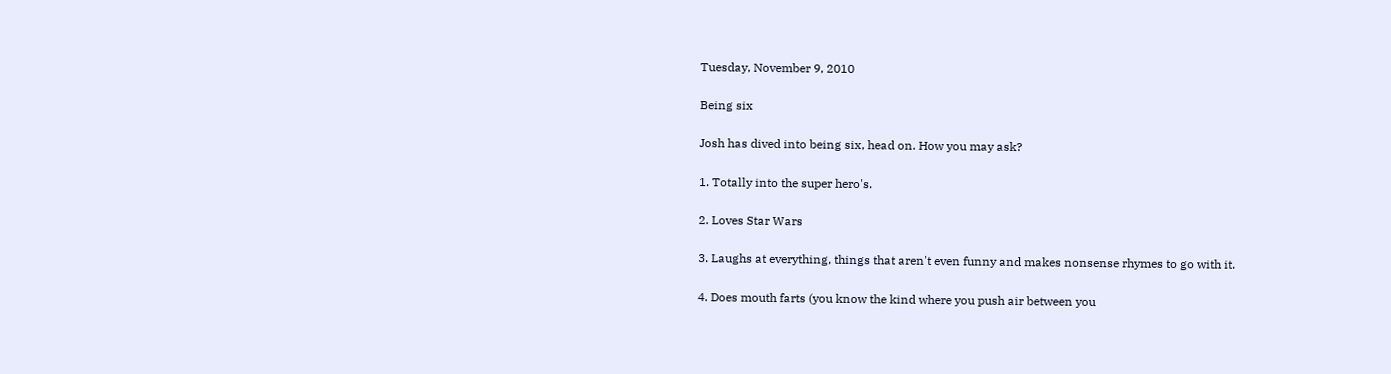Tuesday, November 9, 2010

Being six

Josh has dived into being six, head on. How you may ask?

1. Totally into the super hero's.

2. Loves Star Wars

3. Laughs at everything, things that aren't even funny and makes nonsense rhymes to go with it.

4. Does mouth farts (you know the kind where you push air between you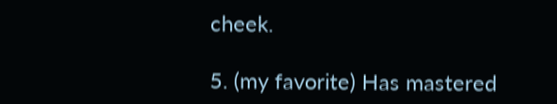cheek.

5. (my favorite) Has mastered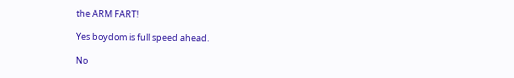the ARM FART!

Yes boydom is full speed ahead.

No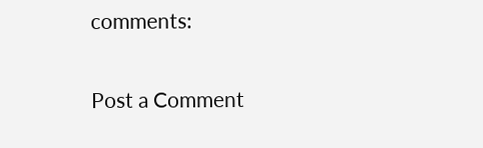comments:

Post a Comment